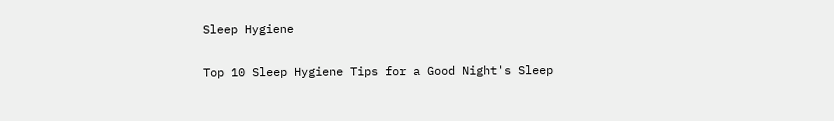Sleep Hygiene

Top 10 Sleep Hygiene Tips for a Good Night's Sleep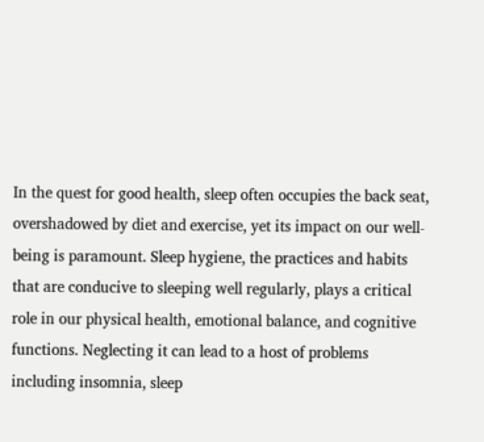In the quest for good health, sleep often occupies the back seat, overshadowed by diet and exercise, yet its impact on our well-being is paramount. Sleep hygiene, the practices and habits that are conducive to sleeping well regularly, plays a critical role in our physical health, emotional balance, and cognitive functions. Neglecting it can lead to a host of problems including insomnia, sleep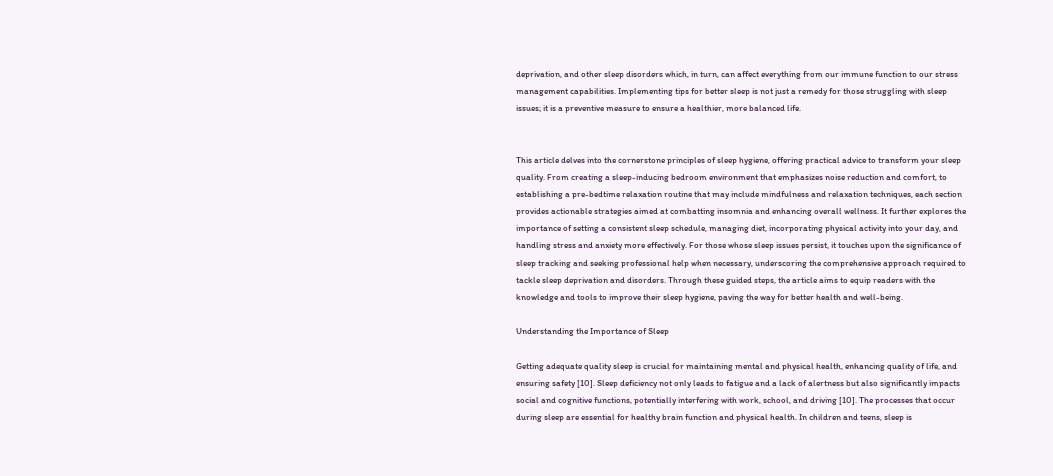deprivation, and other sleep disorders which, in turn, can affect everything from our immune function to our stress management capabilities. Implementing tips for better sleep is not just a remedy for those struggling with sleep issues; it is a preventive measure to ensure a healthier, more balanced life.


This article delves into the cornerstone principles of sleep hygiene, offering practical advice to transform your sleep quality. From creating a sleep-inducing bedroom environment that emphasizes noise reduction and comfort, to establishing a pre-bedtime relaxation routine that may include mindfulness and relaxation techniques, each section provides actionable strategies aimed at combatting insomnia and enhancing overall wellness. It further explores the importance of setting a consistent sleep schedule, managing diet, incorporating physical activity into your day, and handling stress and anxiety more effectively. For those whose sleep issues persist, it touches upon the significance of sleep tracking and seeking professional help when necessary, underscoring the comprehensive approach required to tackle sleep deprivation and disorders. Through these guided steps, the article aims to equip readers with the knowledge and tools to improve their sleep hygiene, paving the way for better health and well-being.

Understanding the Importance of Sleep

Getting adequate quality sleep is crucial for maintaining mental and physical health, enhancing quality of life, and ensuring safety [10]. Sleep deficiency not only leads to fatigue and a lack of alertness but also significantly impacts social and cognitive functions, potentially interfering with work, school, and driving [10]. The processes that occur during sleep are essential for healthy brain function and physical health. In children and teens, sleep is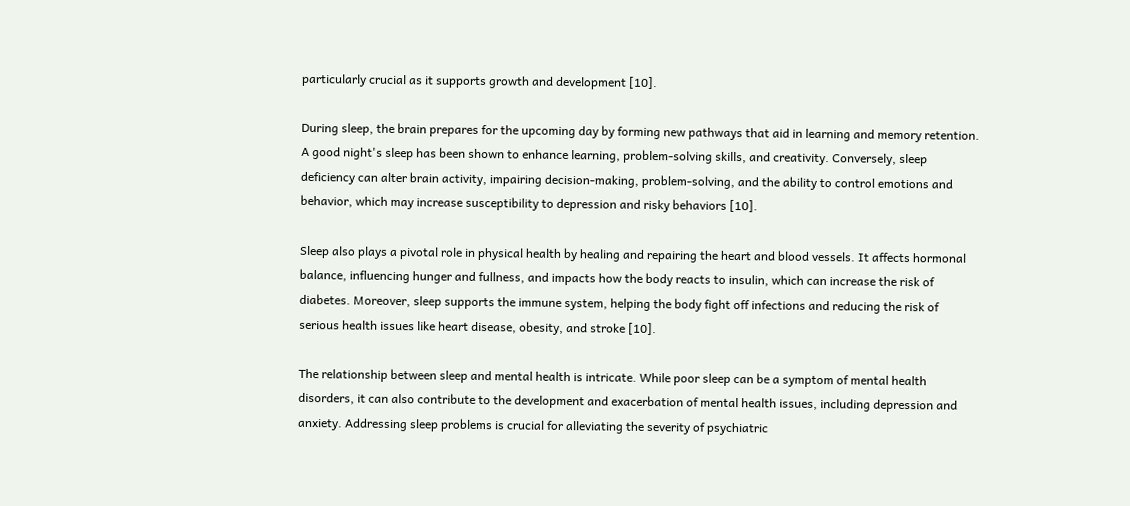particularly crucial as it supports growth and development [10].

During sleep, the brain prepares for the upcoming day by forming new pathways that aid in learning and memory retention. A good night's sleep has been shown to enhance learning, problem-solving skills, and creativity. Conversely, sleep deficiency can alter brain activity, impairing decision-making, problem-solving, and the ability to control emotions and behavior, which may increase susceptibility to depression and risky behaviors [10].

Sleep also plays a pivotal role in physical health by healing and repairing the heart and blood vessels. It affects hormonal balance, influencing hunger and fullness, and impacts how the body reacts to insulin, which can increase the risk of diabetes. Moreover, sleep supports the immune system, helping the body fight off infections and reducing the risk of serious health issues like heart disease, obesity, and stroke [10].

The relationship between sleep and mental health is intricate. While poor sleep can be a symptom of mental health disorders, it can also contribute to the development and exacerbation of mental health issues, including depression and anxiety. Addressing sleep problems is crucial for alleviating the severity of psychiatric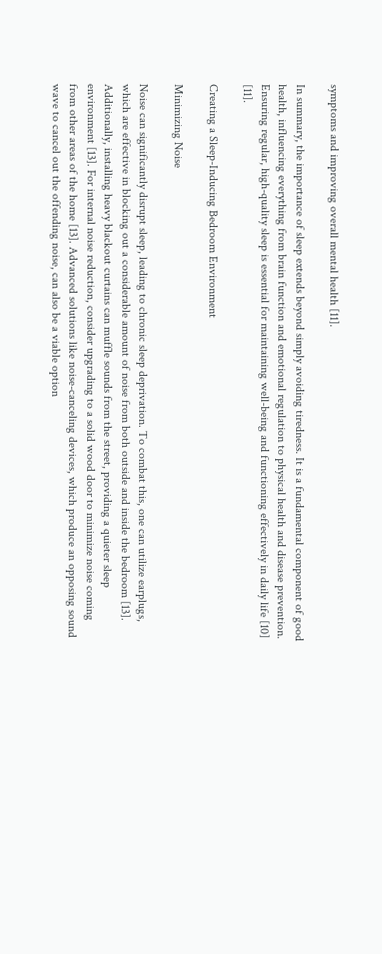symptoms and improving overall mental health [11].

In summary, the importance of sleep extends beyond simply avoiding tiredness. It is a fundamental component of good health, influencing everything from brain function and emotional regulation to physical health and disease prevention. Ensuring regular, high-quality sleep is essential for maintaining well-being and functioning effectively in daily life [10] [11].

Creating a Sleep-Inducing Bedroom Environment

Minimizing Noise

Noise can significantly disrupt sleep, leading to chronic sleep deprivation. To combat this, one can utilize earplugs, which are effective in blocking out a considerable amount of noise from both outside and inside the bedroom [13]. Additionally, installing heavy blackout curtains can muffle sounds from the street, providing a quieter sleep environment [13]. For internal noise reduction, consider upgrading to a solid wood door to minimize noise coming from other areas of the home [13]. Advanced solutions like noise-canceling devices, which produce an opposing sound wave to cancel out the offending noise, can also be a viable option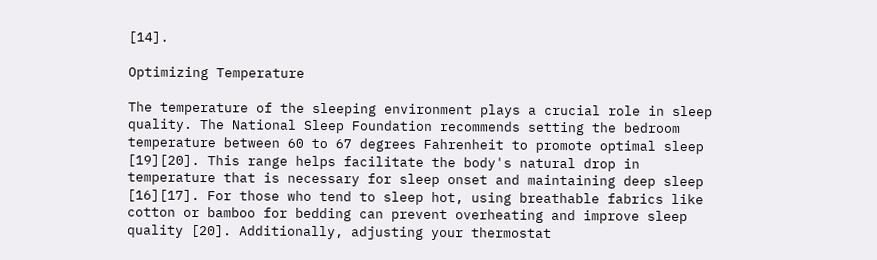[14].

Optimizing Temperature

The temperature of the sleeping environment plays a crucial role in sleep quality. The National Sleep Foundation recommends setting the bedroom temperature between 60 to 67 degrees Fahrenheit to promote optimal sleep [19][20]. This range helps facilitate the body's natural drop in temperature that is necessary for sleep onset and maintaining deep sleep [16][17]. For those who tend to sleep hot, using breathable fabrics like cotton or bamboo for bedding can prevent overheating and improve sleep quality [20]. Additionally, adjusting your thermostat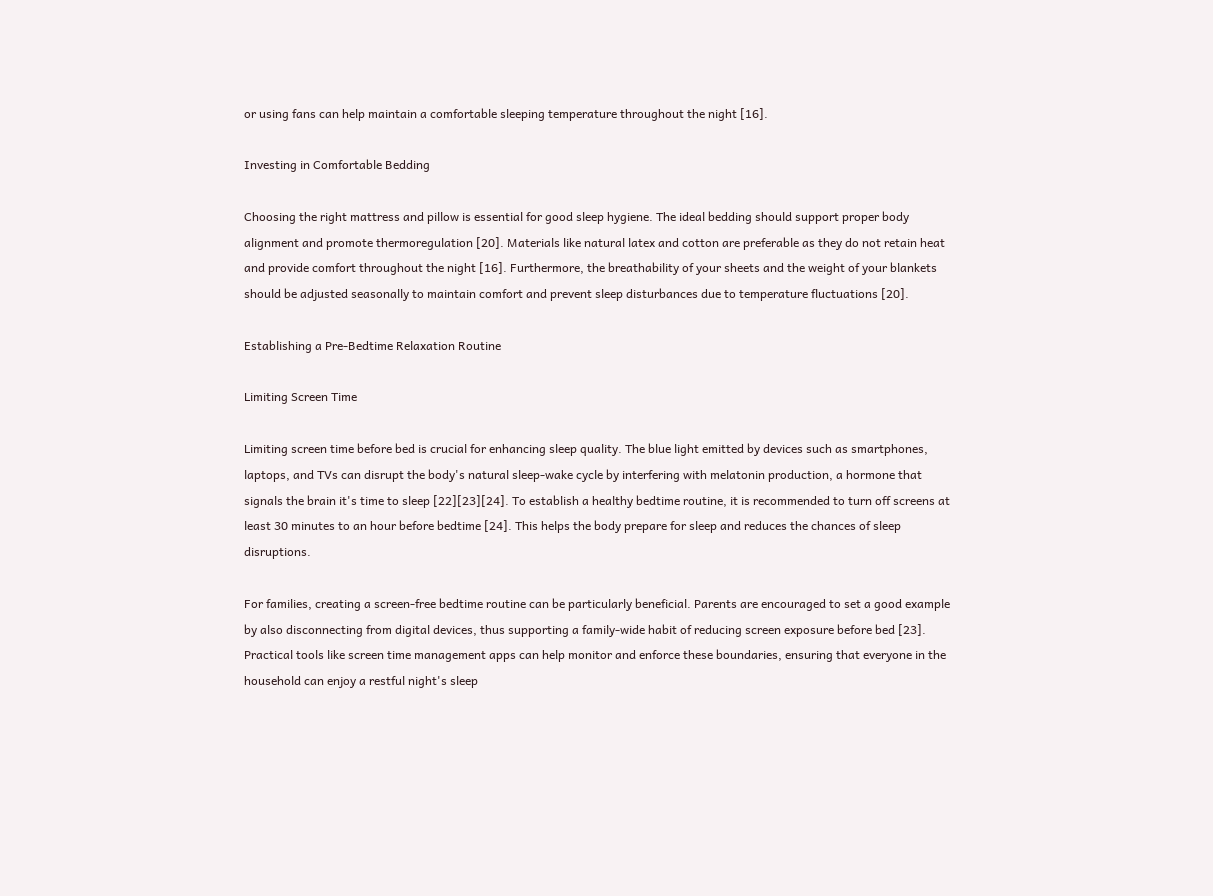or using fans can help maintain a comfortable sleeping temperature throughout the night [16].

Investing in Comfortable Bedding

Choosing the right mattress and pillow is essential for good sleep hygiene. The ideal bedding should support proper body alignment and promote thermoregulation [20]. Materials like natural latex and cotton are preferable as they do not retain heat and provide comfort throughout the night [16]. Furthermore, the breathability of your sheets and the weight of your blankets should be adjusted seasonally to maintain comfort and prevent sleep disturbances due to temperature fluctuations [20].

Establishing a Pre-Bedtime Relaxation Routine

Limiting Screen Time

Limiting screen time before bed is crucial for enhancing sleep quality. The blue light emitted by devices such as smartphones, laptops, and TVs can disrupt the body's natural sleep-wake cycle by interfering with melatonin production, a hormone that signals the brain it's time to sleep [22][23][24]. To establish a healthy bedtime routine, it is recommended to turn off screens at least 30 minutes to an hour before bedtime [24]. This helps the body prepare for sleep and reduces the chances of sleep disruptions.

For families, creating a screen-free bedtime routine can be particularly beneficial. Parents are encouraged to set a good example by also disconnecting from digital devices, thus supporting a family-wide habit of reducing screen exposure before bed [23]. Practical tools like screen time management apps can help monitor and enforce these boundaries, ensuring that everyone in the household can enjoy a restful night's sleep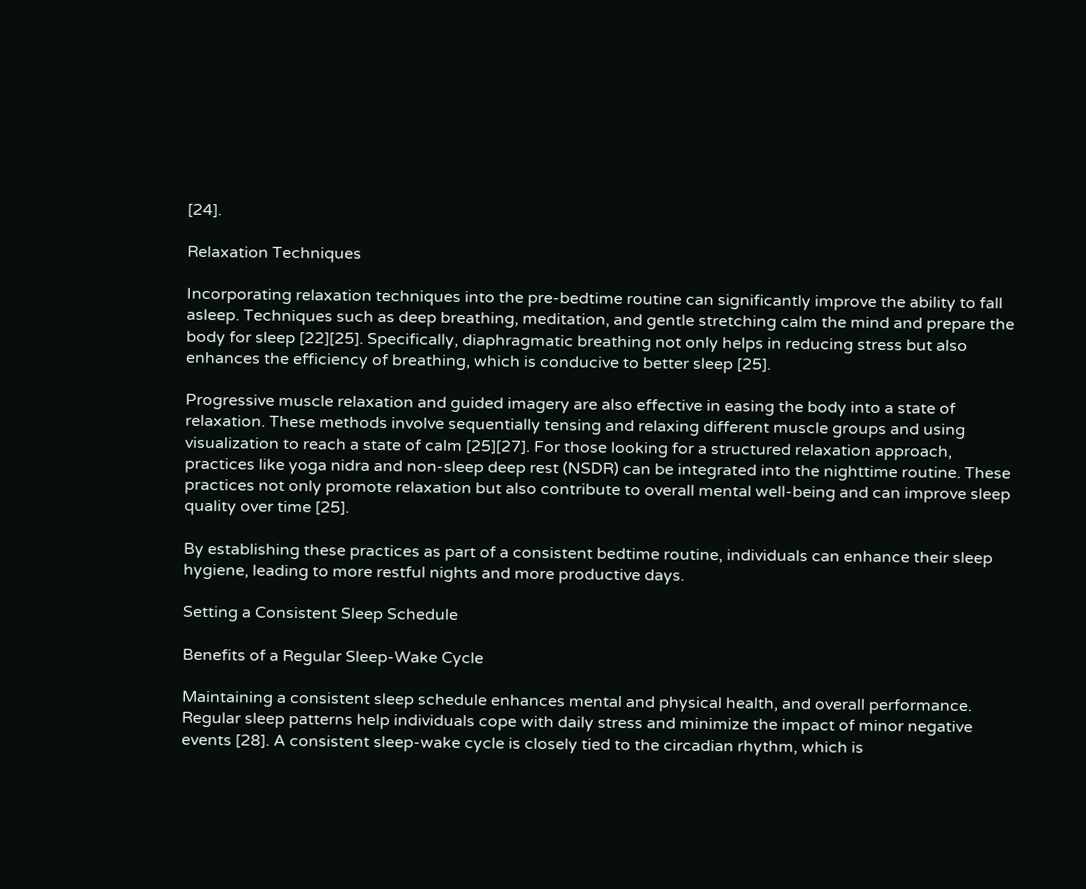[24].

Relaxation Techniques

Incorporating relaxation techniques into the pre-bedtime routine can significantly improve the ability to fall asleep. Techniques such as deep breathing, meditation, and gentle stretching calm the mind and prepare the body for sleep [22][25]. Specifically, diaphragmatic breathing not only helps in reducing stress but also enhances the efficiency of breathing, which is conducive to better sleep [25].

Progressive muscle relaxation and guided imagery are also effective in easing the body into a state of relaxation. These methods involve sequentially tensing and relaxing different muscle groups and using visualization to reach a state of calm [25][27]. For those looking for a structured relaxation approach, practices like yoga nidra and non-sleep deep rest (NSDR) can be integrated into the nighttime routine. These practices not only promote relaxation but also contribute to overall mental well-being and can improve sleep quality over time [25].

By establishing these practices as part of a consistent bedtime routine, individuals can enhance their sleep hygiene, leading to more restful nights and more productive days.

Setting a Consistent Sleep Schedule

Benefits of a Regular Sleep-Wake Cycle

Maintaining a consistent sleep schedule enhances mental and physical health, and overall performance. Regular sleep patterns help individuals cope with daily stress and minimize the impact of minor negative events [28]. A consistent sleep-wake cycle is closely tied to the circadian rhythm, which is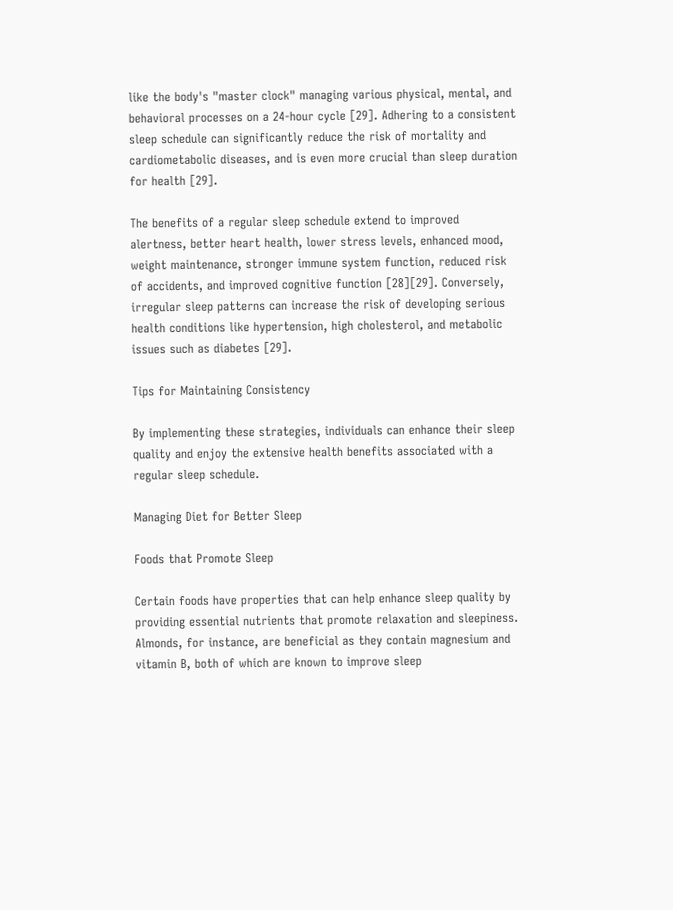like the body's "master clock" managing various physical, mental, and behavioral processes on a 24-hour cycle [29]. Adhering to a consistent sleep schedule can significantly reduce the risk of mortality and cardiometabolic diseases, and is even more crucial than sleep duration for health [29].

The benefits of a regular sleep schedule extend to improved alertness, better heart health, lower stress levels, enhanced mood, weight maintenance, stronger immune system function, reduced risk of accidents, and improved cognitive function [28][29]. Conversely, irregular sleep patterns can increase the risk of developing serious health conditions like hypertension, high cholesterol, and metabolic issues such as diabetes [29].

Tips for Maintaining Consistency

By implementing these strategies, individuals can enhance their sleep quality and enjoy the extensive health benefits associated with a regular sleep schedule.

Managing Diet for Better Sleep

Foods that Promote Sleep

Certain foods have properties that can help enhance sleep quality by providing essential nutrients that promote relaxation and sleepiness. Almonds, for instance, are beneficial as they contain magnesium and vitamin B, both of which are known to improve sleep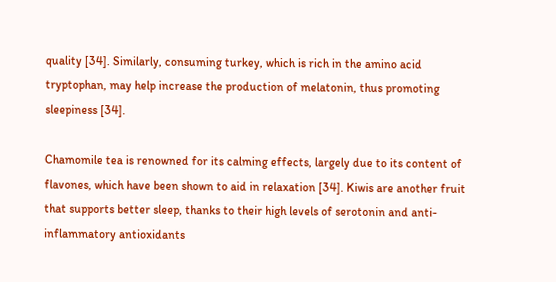quality [34]. Similarly, consuming turkey, which is rich in the amino acid tryptophan, may help increase the production of melatonin, thus promoting sleepiness [34].

Chamomile tea is renowned for its calming effects, largely due to its content of flavones, which have been shown to aid in relaxation [34]. Kiwis are another fruit that supports better sleep, thanks to their high levels of serotonin and anti-inflammatory antioxidants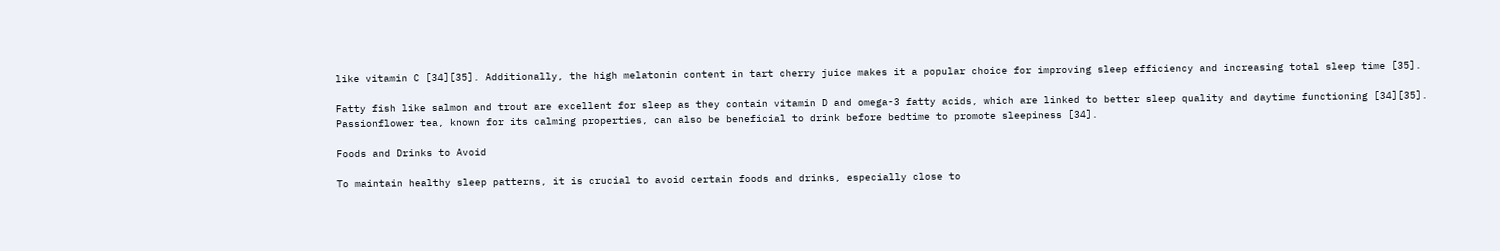like vitamin C [34][35]. Additionally, the high melatonin content in tart cherry juice makes it a popular choice for improving sleep efficiency and increasing total sleep time [35].

Fatty fish like salmon and trout are excellent for sleep as they contain vitamin D and omega-3 fatty acids, which are linked to better sleep quality and daytime functioning [34][35]. Passionflower tea, known for its calming properties, can also be beneficial to drink before bedtime to promote sleepiness [34].

Foods and Drinks to Avoid

To maintain healthy sleep patterns, it is crucial to avoid certain foods and drinks, especially close to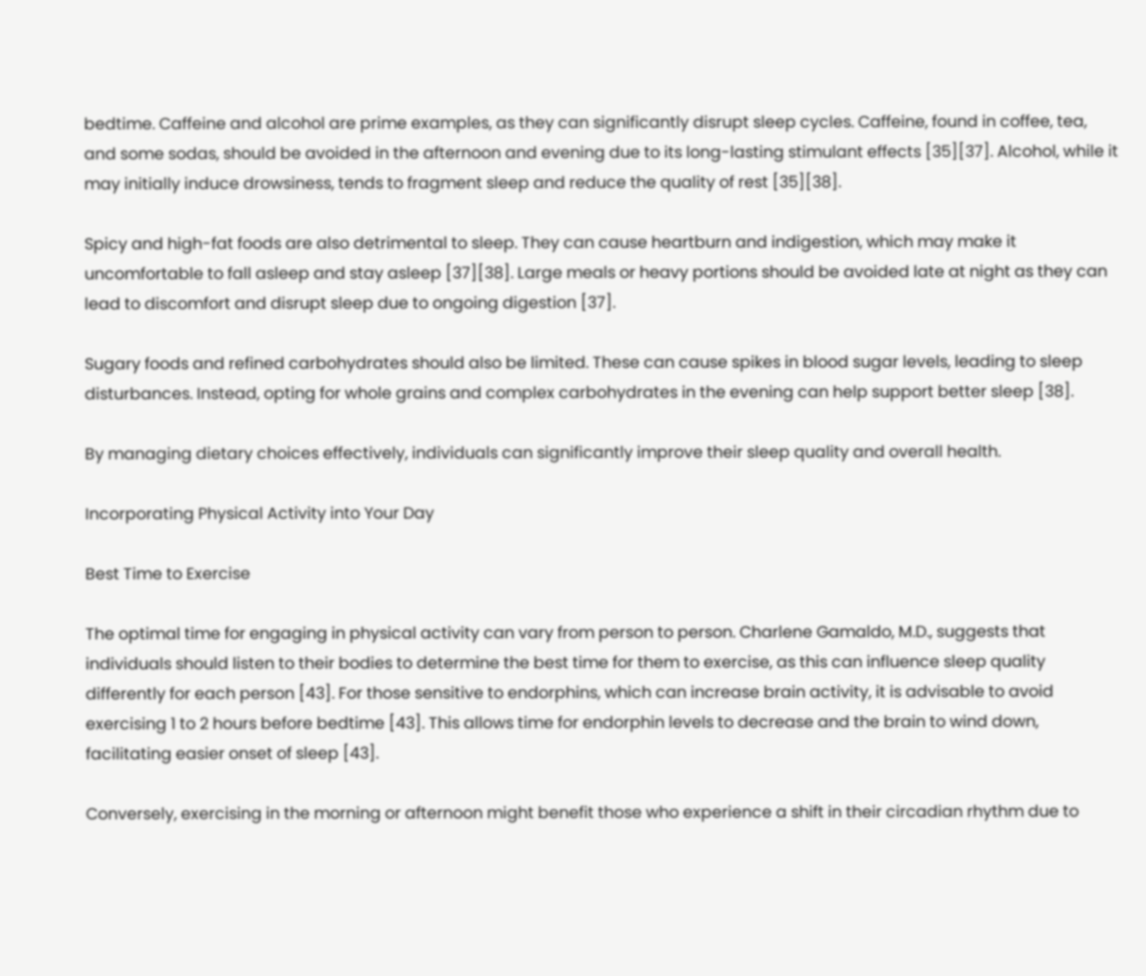bedtime. Caffeine and alcohol are prime examples, as they can significantly disrupt sleep cycles. Caffeine, found in coffee, tea, and some sodas, should be avoided in the afternoon and evening due to its long-lasting stimulant effects [35][37]. Alcohol, while it may initially induce drowsiness, tends to fragment sleep and reduce the quality of rest [35][38].

Spicy and high-fat foods are also detrimental to sleep. They can cause heartburn and indigestion, which may make it uncomfortable to fall asleep and stay asleep [37][38]. Large meals or heavy portions should be avoided late at night as they can lead to discomfort and disrupt sleep due to ongoing digestion [37].

Sugary foods and refined carbohydrates should also be limited. These can cause spikes in blood sugar levels, leading to sleep disturbances. Instead, opting for whole grains and complex carbohydrates in the evening can help support better sleep [38].

By managing dietary choices effectively, individuals can significantly improve their sleep quality and overall health.

Incorporating Physical Activity into Your Day

Best Time to Exercise

The optimal time for engaging in physical activity can vary from person to person. Charlene Gamaldo, M.D., suggests that individuals should listen to their bodies to determine the best time for them to exercise, as this can influence sleep quality differently for each person [43]. For those sensitive to endorphins, which can increase brain activity, it is advisable to avoid exercising 1 to 2 hours before bedtime [43]. This allows time for endorphin levels to decrease and the brain to wind down, facilitating easier onset of sleep [43].

Conversely, exercising in the morning or afternoon might benefit those who experience a shift in their circadian rhythm due to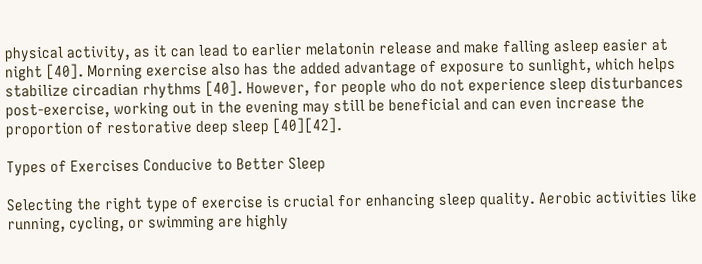physical activity, as it can lead to earlier melatonin release and make falling asleep easier at night [40]. Morning exercise also has the added advantage of exposure to sunlight, which helps stabilize circadian rhythms [40]. However, for people who do not experience sleep disturbances post-exercise, working out in the evening may still be beneficial and can even increase the proportion of restorative deep sleep [40][42].

Types of Exercises Conducive to Better Sleep

Selecting the right type of exercise is crucial for enhancing sleep quality. Aerobic activities like running, cycling, or swimming are highly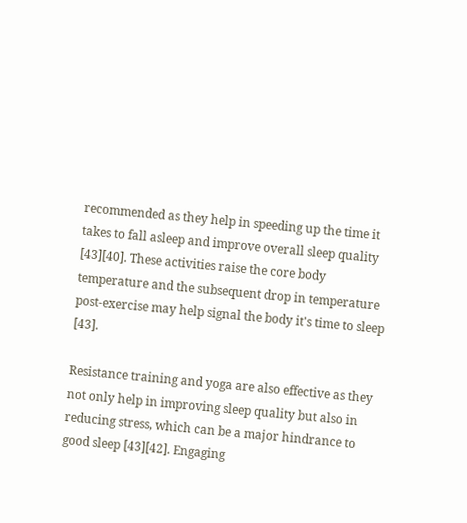recommended as they help in speeding up the time it takes to fall asleep and improve overall sleep quality [43][40]. These activities raise the core body temperature and the subsequent drop in temperature post-exercise may help signal the body it's time to sleep [43].

Resistance training and yoga are also effective as they not only help in improving sleep quality but also in reducing stress, which can be a major hindrance to good sleep [43][42]. Engaging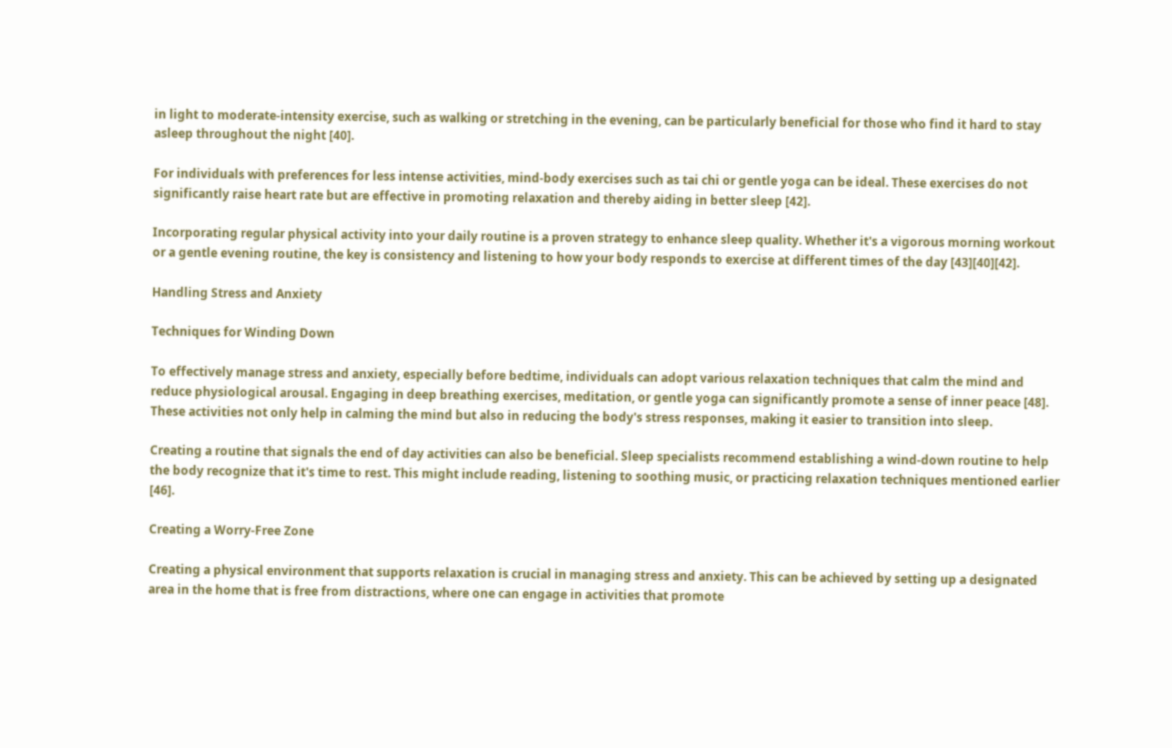in light to moderate-intensity exercise, such as walking or stretching in the evening, can be particularly beneficial for those who find it hard to stay asleep throughout the night [40].

For individuals with preferences for less intense activities, mind-body exercises such as tai chi or gentle yoga can be ideal. These exercises do not significantly raise heart rate but are effective in promoting relaxation and thereby aiding in better sleep [42].

Incorporating regular physical activity into your daily routine is a proven strategy to enhance sleep quality. Whether it's a vigorous morning workout or a gentle evening routine, the key is consistency and listening to how your body responds to exercise at different times of the day [43][40][42].

Handling Stress and Anxiety

Techniques for Winding Down

To effectively manage stress and anxiety, especially before bedtime, individuals can adopt various relaxation techniques that calm the mind and reduce physiological arousal. Engaging in deep breathing exercises, meditation, or gentle yoga can significantly promote a sense of inner peace [48]. These activities not only help in calming the mind but also in reducing the body's stress responses, making it easier to transition into sleep.

Creating a routine that signals the end of day activities can also be beneficial. Sleep specialists recommend establishing a wind-down routine to help the body recognize that it's time to rest. This might include reading, listening to soothing music, or practicing relaxation techniques mentioned earlier [46].

Creating a Worry-Free Zone

Creating a physical environment that supports relaxation is crucial in managing stress and anxiety. This can be achieved by setting up a designated area in the home that is free from distractions, where one can engage in activities that promote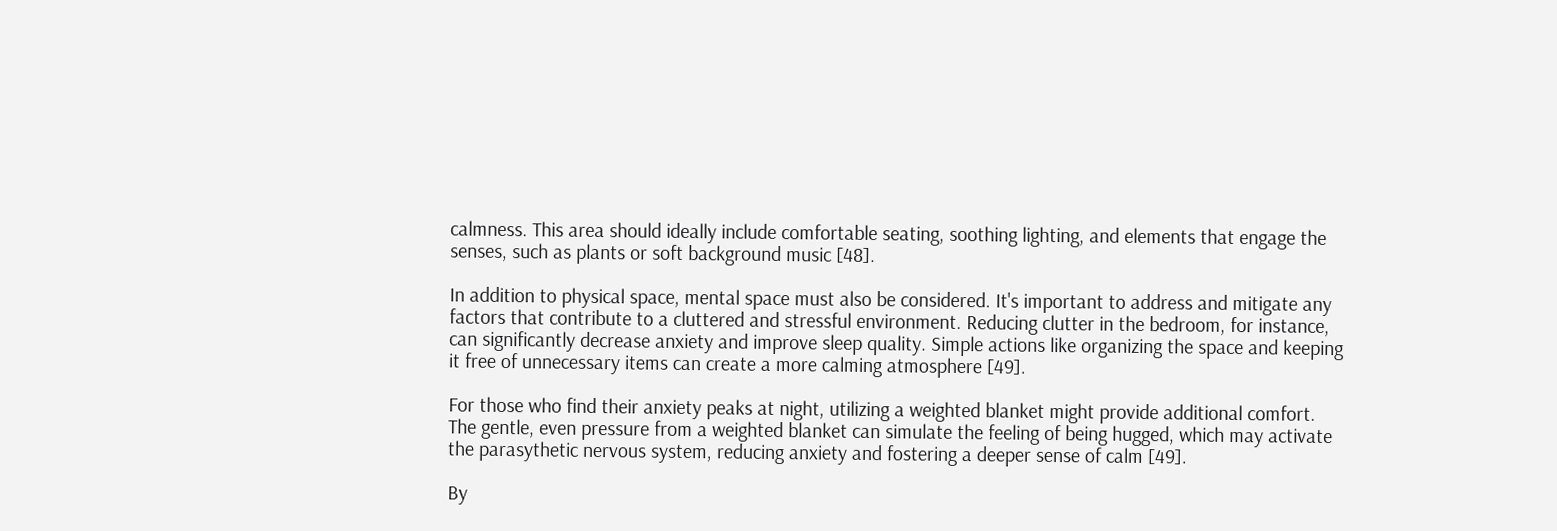calmness. This area should ideally include comfortable seating, soothing lighting, and elements that engage the senses, such as plants or soft background music [48].

In addition to physical space, mental space must also be considered. It's important to address and mitigate any factors that contribute to a cluttered and stressful environment. Reducing clutter in the bedroom, for instance, can significantly decrease anxiety and improve sleep quality. Simple actions like organizing the space and keeping it free of unnecessary items can create a more calming atmosphere [49].

For those who find their anxiety peaks at night, utilizing a weighted blanket might provide additional comfort. The gentle, even pressure from a weighted blanket can simulate the feeling of being hugged, which may activate the parasythetic nervous system, reducing anxiety and fostering a deeper sense of calm [49].

By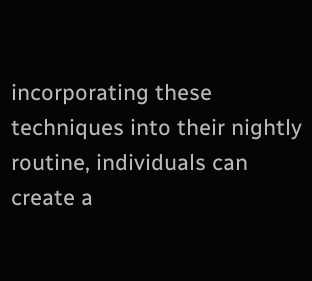incorporating these techniques into their nightly routine, individuals can create a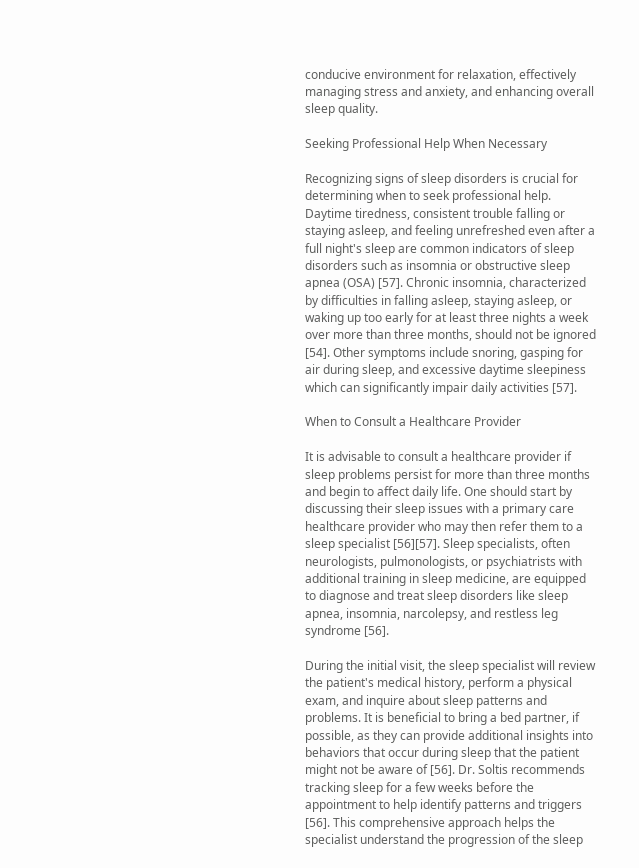conducive environment for relaxation, effectively managing stress and anxiety, and enhancing overall sleep quality.

Seeking Professional Help When Necessary

Recognizing signs of sleep disorders is crucial for determining when to seek professional help. Daytime tiredness, consistent trouble falling or staying asleep, and feeling unrefreshed even after a full night's sleep are common indicators of sleep disorders such as insomnia or obstructive sleep apnea (OSA) [57]. Chronic insomnia, characterized by difficulties in falling asleep, staying asleep, or waking up too early for at least three nights a week over more than three months, should not be ignored [54]. Other symptoms include snoring, gasping for air during sleep, and excessive daytime sleepiness which can significantly impair daily activities [57].

When to Consult a Healthcare Provider

It is advisable to consult a healthcare provider if sleep problems persist for more than three months and begin to affect daily life. One should start by discussing their sleep issues with a primary care healthcare provider who may then refer them to a sleep specialist [56][57]. Sleep specialists, often neurologists, pulmonologists, or psychiatrists with additional training in sleep medicine, are equipped to diagnose and treat sleep disorders like sleep apnea, insomnia, narcolepsy, and restless leg syndrome [56].

During the initial visit, the sleep specialist will review the patient's medical history, perform a physical exam, and inquire about sleep patterns and problems. It is beneficial to bring a bed partner, if possible, as they can provide additional insights into behaviors that occur during sleep that the patient might not be aware of [56]. Dr. Soltis recommends tracking sleep for a few weeks before the appointment to help identify patterns and triggers [56]. This comprehensive approach helps the specialist understand the progression of the sleep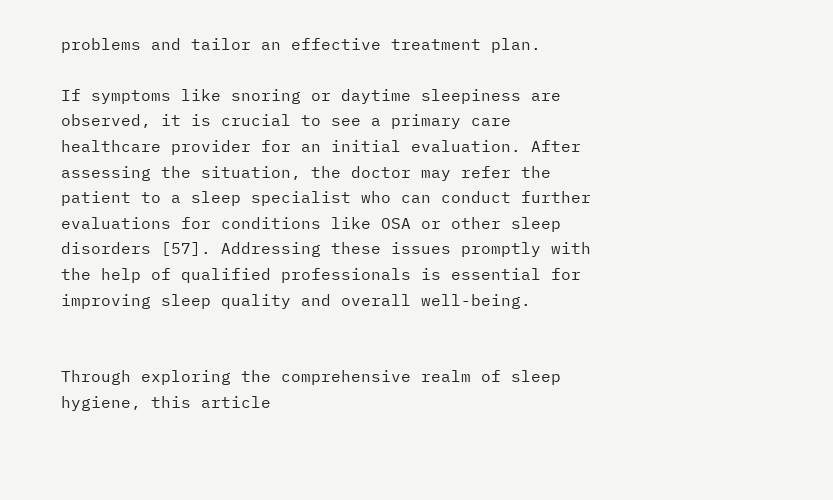problems and tailor an effective treatment plan.

If symptoms like snoring or daytime sleepiness are observed, it is crucial to see a primary care healthcare provider for an initial evaluation. After assessing the situation, the doctor may refer the patient to a sleep specialist who can conduct further evaluations for conditions like OSA or other sleep disorders [57]. Addressing these issues promptly with the help of qualified professionals is essential for improving sleep quality and overall well-being.


Through exploring the comprehensive realm of sleep hygiene, this article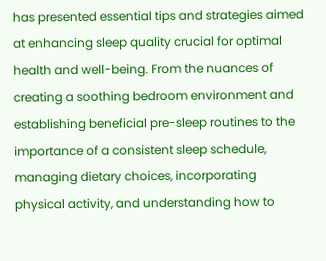has presented essential tips and strategies aimed at enhancing sleep quality crucial for optimal health and well-being. From the nuances of creating a soothing bedroom environment and establishing beneficial pre-sleep routines to the importance of a consistent sleep schedule, managing dietary choices, incorporating physical activity, and understanding how to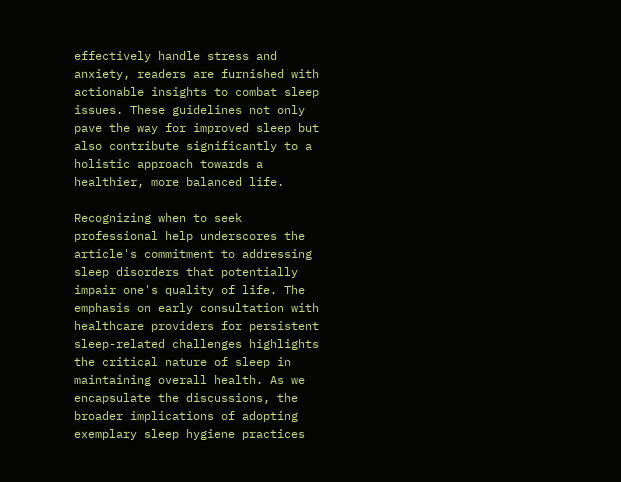effectively handle stress and anxiety, readers are furnished with actionable insights to combat sleep issues. These guidelines not only pave the way for improved sleep but also contribute significantly to a holistic approach towards a healthier, more balanced life.

Recognizing when to seek professional help underscores the article's commitment to addressing sleep disorders that potentially impair one's quality of life. The emphasis on early consultation with healthcare providers for persistent sleep-related challenges highlights the critical nature of sleep in maintaining overall health. As we encapsulate the discussions, the broader implications of adopting exemplary sleep hygiene practices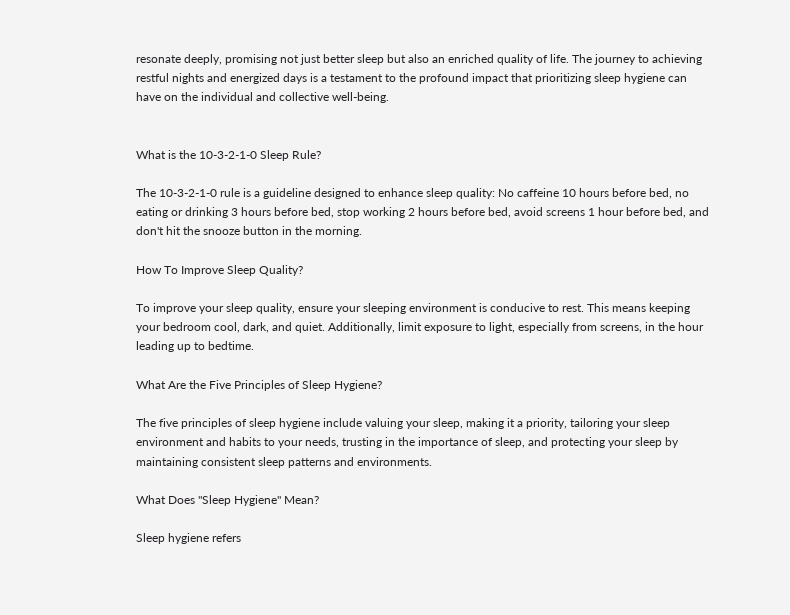resonate deeply, promising not just better sleep but also an enriched quality of life. The journey to achieving restful nights and energized days is a testament to the profound impact that prioritizing sleep hygiene can have on the individual and collective well-being.


What is the 10-3-2-1-0 Sleep Rule?

The 10-3-2-1-0 rule is a guideline designed to enhance sleep quality: No caffeine 10 hours before bed, no eating or drinking 3 hours before bed, stop working 2 hours before bed, avoid screens 1 hour before bed, and don't hit the snooze button in the morning.

How To Improve Sleep Quality?

To improve your sleep quality, ensure your sleeping environment is conducive to rest. This means keeping your bedroom cool, dark, and quiet. Additionally, limit exposure to light, especially from screens, in the hour leading up to bedtime.

What Are the Five Principles of Sleep Hygiene?

The five principles of sleep hygiene include valuing your sleep, making it a priority, tailoring your sleep environment and habits to your needs, trusting in the importance of sleep, and protecting your sleep by maintaining consistent sleep patterns and environments.

What Does "Sleep Hygiene" Mean?

Sleep hygiene refers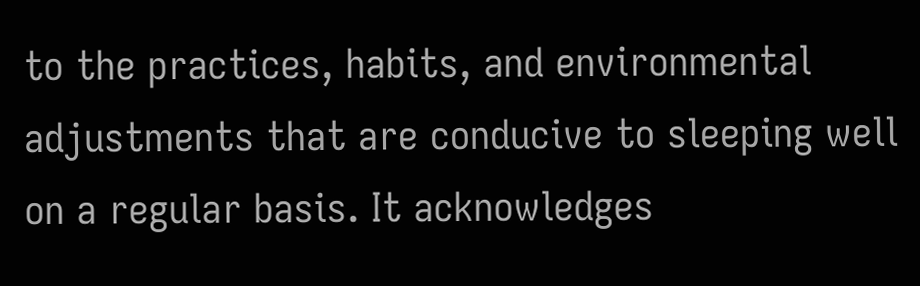to the practices, habits, and environmental adjustments that are conducive to sleeping well on a regular basis. It acknowledges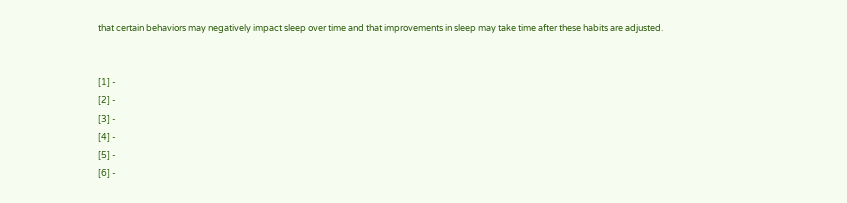that certain behaviors may negatively impact sleep over time and that improvements in sleep may take time after these habits are adjusted.


[1] -
[2] -
[3] -
[4] -
[5] -
[6] -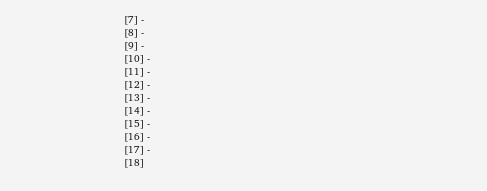[7] -
[8] -
[9] -
[10] -
[11] -
[12] -
[13] -
[14] -
[15] -
[16] -
[17] -
[18]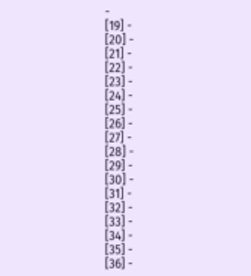-
[19] -
[20] -
[21] -
[22] -
[23] -
[24] -
[25] -
[26] -
[27] -
[28] -
[29] -
[30] -
[31] -
[32] -
[33] -
[34] -
[35] -
[36] -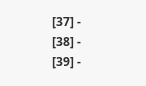[37] -
[38] -
[39] -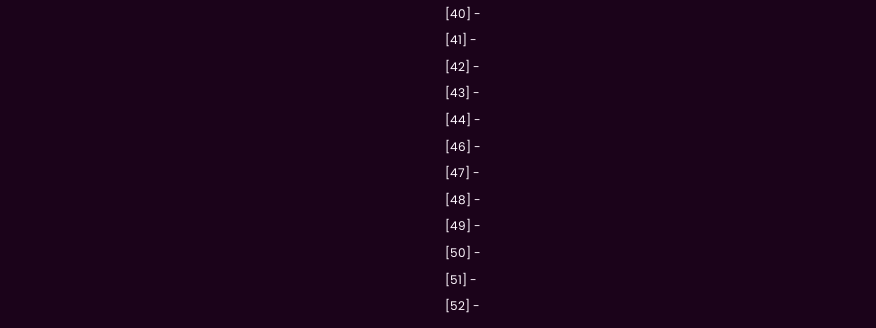[40] -
[41] -
[42] -
[43] -
[44] -
[46] -
[47] -
[48] -
[49] -
[50] -
[51] -
[52] -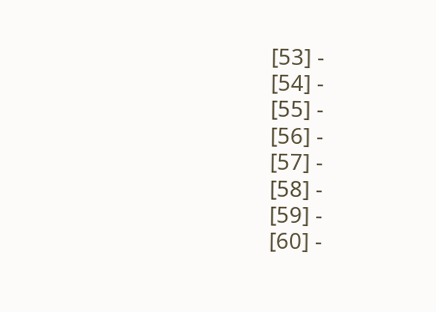[53] -
[54] -
[55] -
[56] -
[57] -
[58] -
[59] -
[60] -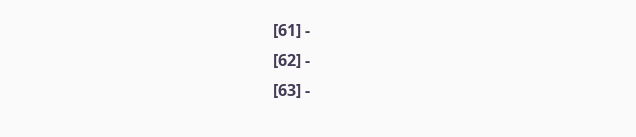[61] -
[62] -
[63] -